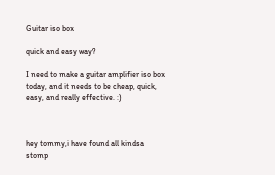Guitar iso box

quick and easy way?

I need to make a guitar amplifier iso box today, and it needs to be cheap, quick, easy, and really effective. :)



hey tommy,i have found all kindsa stomp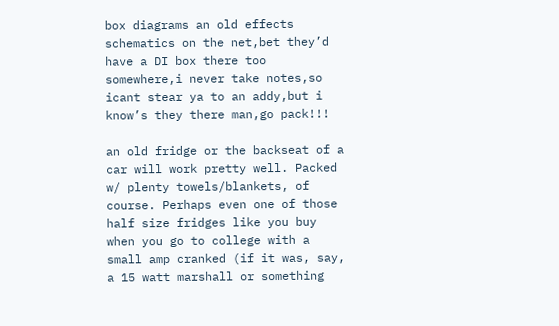box diagrams an old effects schematics on the net,bet they’d have a DI box there too somewhere,i never take notes,so icant stear ya to an addy,but i know’s they there man,go pack!!!

an old fridge or the backseat of a car will work pretty well. Packed w/ plenty towels/blankets, of course. Perhaps even one of those half size fridges like you buy when you go to college with a small amp cranked (if it was, say, a 15 watt marshall or something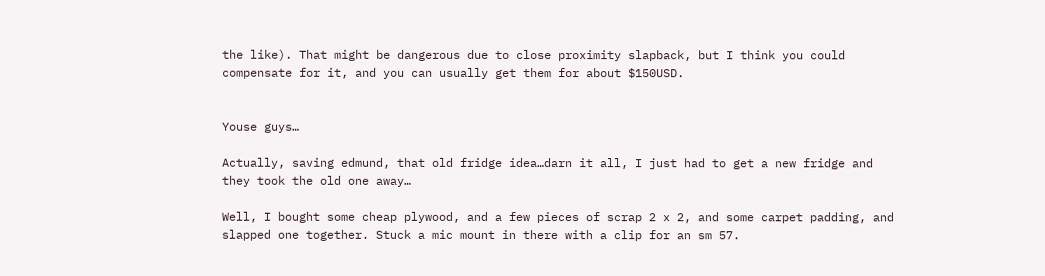the like). That might be dangerous due to close proximity slapback, but I think you could compensate for it, and you can usually get them for about $150USD.


Youse guys…

Actually, saving edmund, that old fridge idea…darn it all, I just had to get a new fridge and they took the old one away…

Well, I bought some cheap plywood, and a few pieces of scrap 2 x 2, and some carpet padding, and slapped one together. Stuck a mic mount in there with a clip for an sm 57.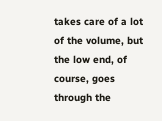takes care of a lot of the volume, but the low end, of course, goes through the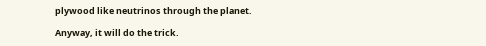plywood like neutrinos through the planet.

Anyway, it will do the trick.